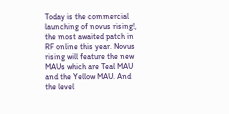Today is the commercial launching of novus rising!, the most awaited patch in RF online this year. Novus rising will feature the new MAUs which are Teal MAU and the Yellow MAU. And the level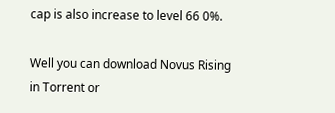cap is also increase to level 66 0%.

Well you can download Novus Rising in Torrent or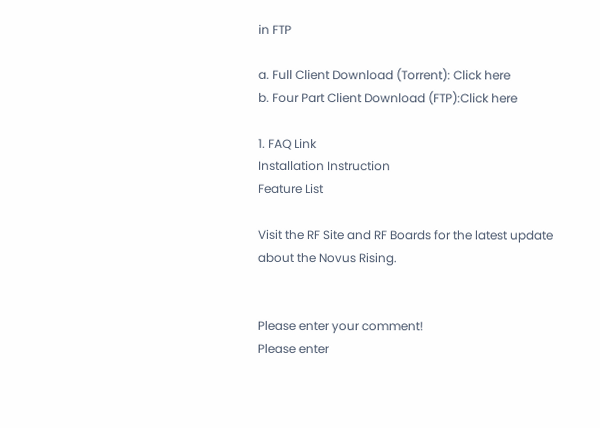in FTP

a. Full Client Download (Torrent): Click here
b. Four Part Client Download (FTP):Click here

1. FAQ Link
Installation Instruction
Feature List

Visit the RF Site and RF Boards for the latest update about the Novus Rising.


Please enter your comment!
Please enter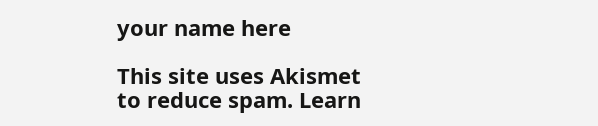your name here

This site uses Akismet to reduce spam. Learn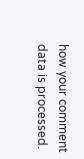how your comment data is processed.